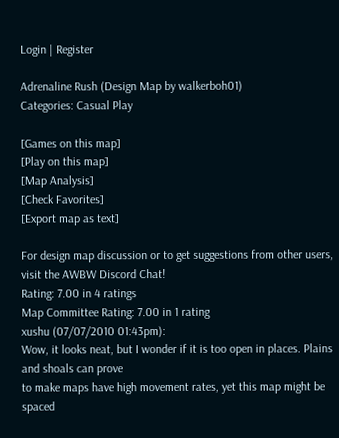Login | Register

Adrenaline Rush (Design Map by walkerboh01)
Categories: Casual Play

[Games on this map]
[Play on this map]
[Map Analysis]
[Check Favorites]
[Export map as text]

For design map discussion or to get suggestions from other users, visit the AWBW Discord Chat!
Rating: 7.00 in 4 ratings
Map Committee Rating: 7.00 in 1 rating
xushu (07/07/2010 01:43pm):
Wow, it looks neat, but I wonder if it is too open in places. Plains and shoals can prove
to make maps have high movement rates, yet this map might be spaced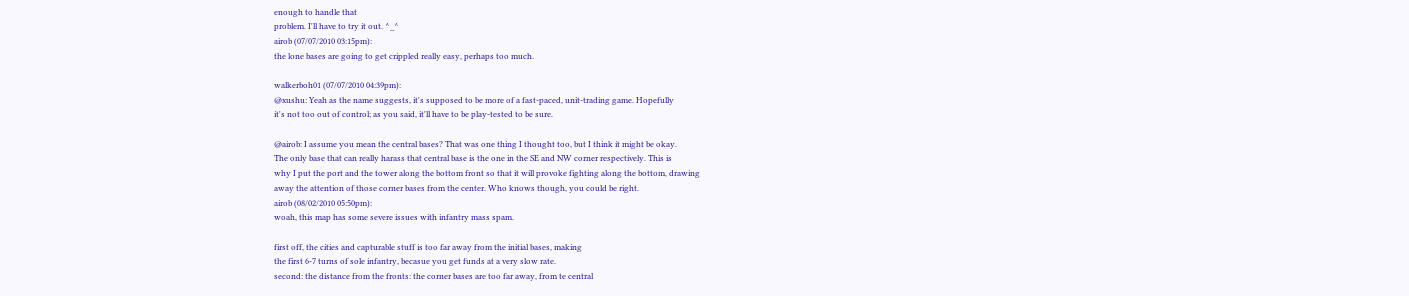enough to handle that
problem. I'll have to try it out. ^_^
airob (07/07/2010 03:15pm):
the lone bases are going to get crippled really easy, perhaps too much.

walkerboh01 (07/07/2010 04:39pm):
@xushu: Yeah as the name suggests, it's supposed to be more of a fast-paced, unit-trading game. Hopefully
it's not too out of control; as you said, it'll have to be play-tested to be sure.

@airob: I assume you mean the central bases? That was one thing I thought too, but I think it might be okay.
The only base that can really harass that central base is the one in the SE and NW corner respectively. This is
why I put the port and the tower along the bottom front so that it will provoke fighting along the bottom, drawing
away the attention of those corner bases from the center. Who knows though, you could be right.
airob (08/02/2010 05:50pm):
woah, this map has some severe issues with infantry mass spam.

first off, the cities and capturable stuff is too far away from the initial bases, making
the first 6-7 turns of sole infantry, becasue you get funds at a very slow rate.
second: the distance from the fronts: the corner bases are too far away, from te central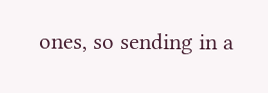ones, so sending in a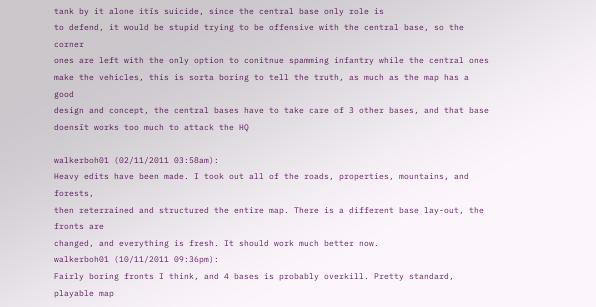tank by it alone itīs suicide, since the central base only role is
to defend, it would be stupid trying to be offensive with the central base, so the corner
ones are left with the only option to conitnue spamming infantry while the central ones
make the vehicles, this is sorta boring to tell the truth, as much as the map has a good
design and concept, the central bases have to take care of 3 other bases, and that base
doensīt works too much to attack the HQ

walkerboh01 (02/11/2011 03:58am):
Heavy edits have been made. I took out all of the roads, properties, mountains, and forests,
then reterrained and structured the entire map. There is a different base lay-out, the fronts are
changed, and everything is fresh. It should work much better now.
walkerboh01 (10/11/2011 09:36pm):
Fairly boring fronts I think, and 4 bases is probably overkill. Pretty standard, playable map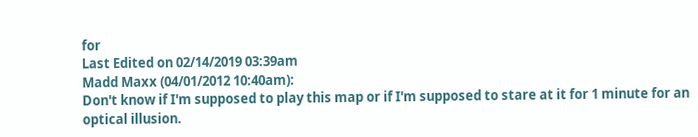for
Last Edited on 02/14/2019 03:39am
Madd Maxx (04/01/2012 10:40am):
Don't know if I'm supposed to play this map or if I'm supposed to stare at it for 1 minute for an
optical illusion.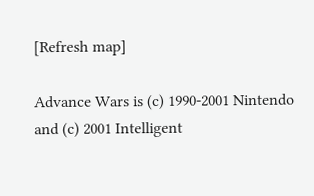[Refresh map]

Advance Wars is (c) 1990-2001 Nintendo and (c) 2001 Intelligent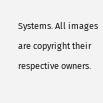Systems. All images are copyright their respective owners.